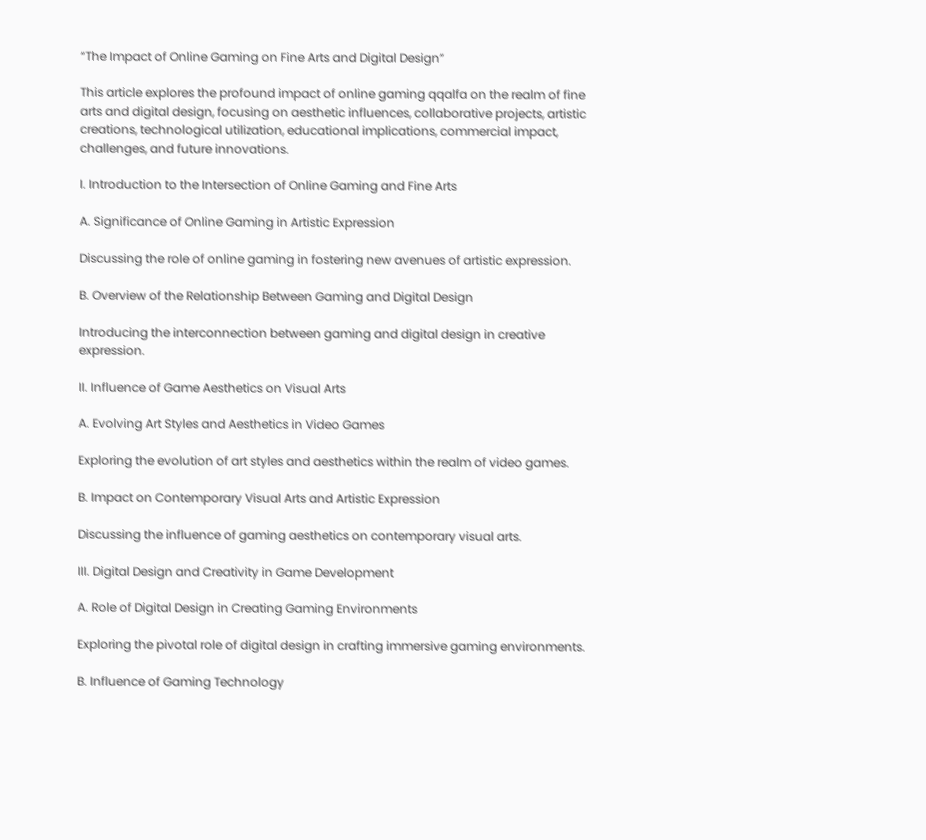“The Impact of Online Gaming on Fine Arts and Digital Design”

This article explores the profound impact of online gaming qqalfa on the realm of fine arts and digital design, focusing on aesthetic influences, collaborative projects, artistic creations, technological utilization, educational implications, commercial impact, challenges, and future innovations.

I. Introduction to the Intersection of Online Gaming and Fine Arts

A. Significance of Online Gaming in Artistic Expression

Discussing the role of online gaming in fostering new avenues of artistic expression.

B. Overview of the Relationship Between Gaming and Digital Design

Introducing the interconnection between gaming and digital design in creative expression.

II. Influence of Game Aesthetics on Visual Arts

A. Evolving Art Styles and Aesthetics in Video Games

Exploring the evolution of art styles and aesthetics within the realm of video games.

B. Impact on Contemporary Visual Arts and Artistic Expression

Discussing the influence of gaming aesthetics on contemporary visual arts.

III. Digital Design and Creativity in Game Development

A. Role of Digital Design in Creating Gaming Environments

Exploring the pivotal role of digital design in crafting immersive gaming environments.

B. Influence of Gaming Technology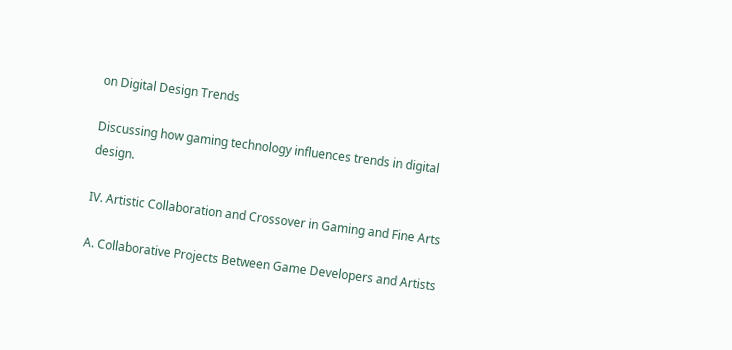on Digital Design Trends

Discussing how gaming technology influences trends in digital design.

IV. Artistic Collaboration and Crossover in Gaming and Fine Arts

A. Collaborative Projects Between Game Developers and Artists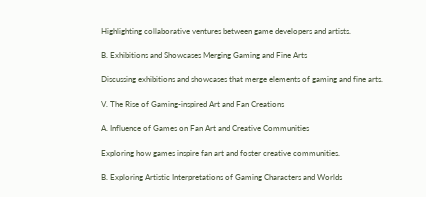Highlighting collaborative ventures between game developers and artists.

B. Exhibitions and Showcases Merging Gaming and Fine Arts

Discussing exhibitions and showcases that merge elements of gaming and fine arts.

V. The Rise of Gaming-inspired Art and Fan Creations

A. Influence of Games on Fan Art and Creative Communities

Exploring how games inspire fan art and foster creative communities.

B. Exploring Artistic Interpretations of Gaming Characters and Worlds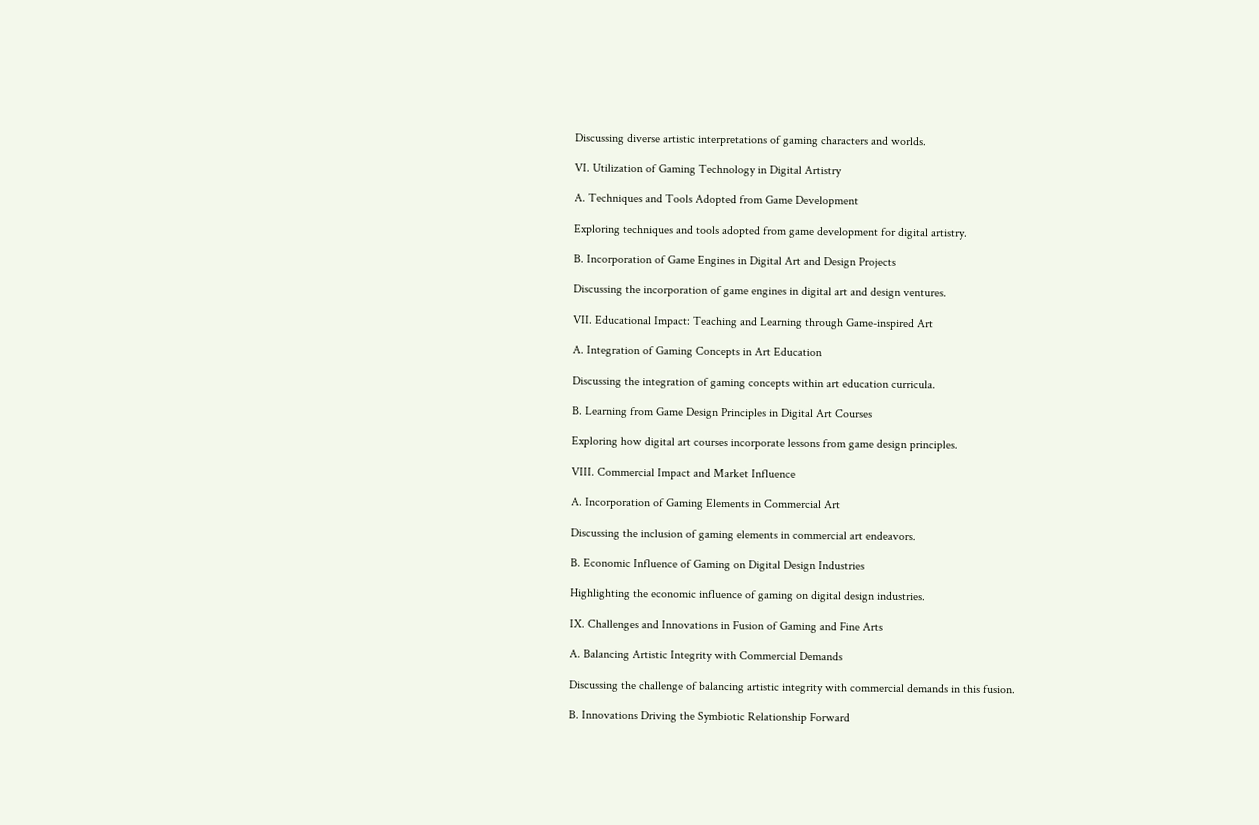Discussing diverse artistic interpretations of gaming characters and worlds.

VI. Utilization of Gaming Technology in Digital Artistry

A. Techniques and Tools Adopted from Game Development

Exploring techniques and tools adopted from game development for digital artistry.

B. Incorporation of Game Engines in Digital Art and Design Projects

Discussing the incorporation of game engines in digital art and design ventures.

VII. Educational Impact: Teaching and Learning through Game-inspired Art

A. Integration of Gaming Concepts in Art Education

Discussing the integration of gaming concepts within art education curricula.

B. Learning from Game Design Principles in Digital Art Courses

Exploring how digital art courses incorporate lessons from game design principles.

VIII. Commercial Impact and Market Influence

A. Incorporation of Gaming Elements in Commercial Art

Discussing the inclusion of gaming elements in commercial art endeavors.

B. Economic Influence of Gaming on Digital Design Industries

Highlighting the economic influence of gaming on digital design industries.

IX. Challenges and Innovations in Fusion of Gaming and Fine Arts

A. Balancing Artistic Integrity with Commercial Demands

Discussing the challenge of balancing artistic integrity with commercial demands in this fusion.

B. Innovations Driving the Symbiotic Relationship Forward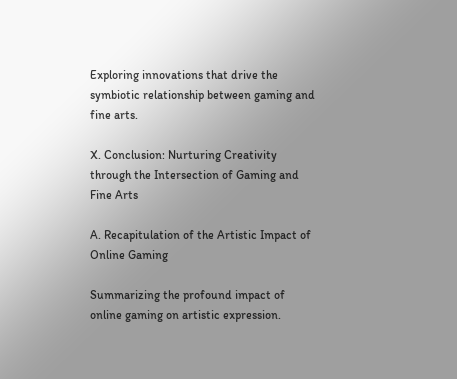Exploring innovations that drive the symbiotic relationship between gaming and fine arts.

X. Conclusion: Nurturing Creativity through the Intersection of Gaming and Fine Arts

A. Recapitulation of the Artistic Impact of Online Gaming

Summarizing the profound impact of online gaming on artistic expression.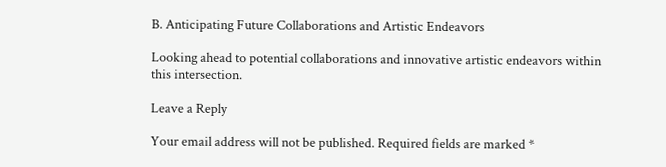B. Anticipating Future Collaborations and Artistic Endeavors

Looking ahead to potential collaborations and innovative artistic endeavors within this intersection.

Leave a Reply

Your email address will not be published. Required fields are marked *